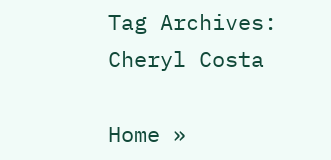Tag Archives: Cheryl Costa

Home »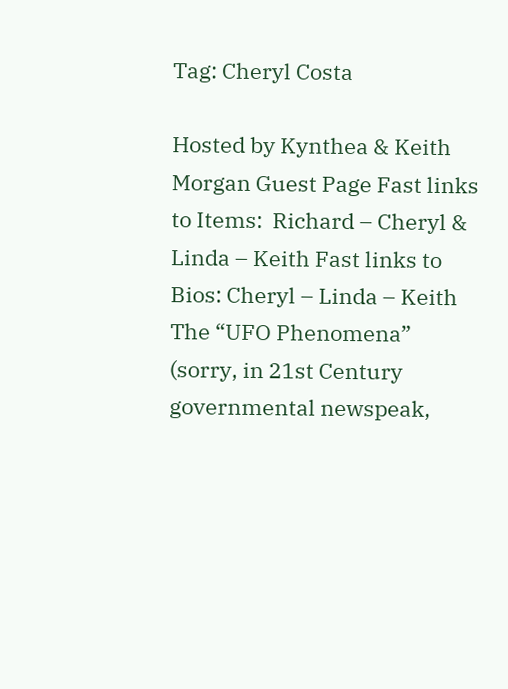Tag: Cheryl Costa

Hosted by Kynthea & Keith Morgan Guest Page Fast links to Items:  Richard – Cheryl & Linda – Keith Fast links to Bios: Cheryl – Linda – Keith The “UFO Phenomena” (sorry, in 21st Century governmental newspeak,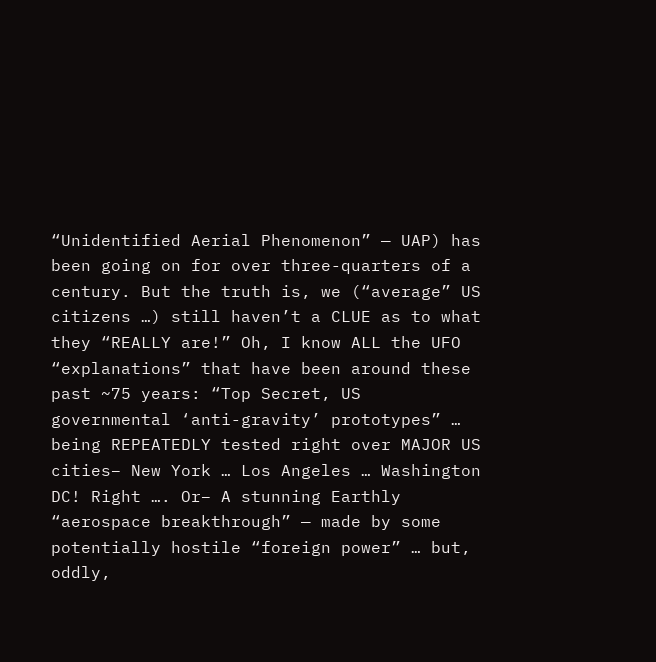“Unidentified Aerial Phenomenon” — UAP) has been going on for over three-quarters of a century. But the truth is, we (“average” US citizens …) still haven’t a CLUE as to what they “REALLY are!” Oh, I know ALL the UFO “explanations” that have been around these past ~75 years: “Top Secret, US governmental ‘anti-gravity’ prototypes” … being REPEATEDLY tested right over MAJOR US cities– New York … Los Angeles … Washington DC! Right …. Or– A stunning Earthly “aerospace breakthrough” — made by some potentially hostile “foreign power” … but, oddly,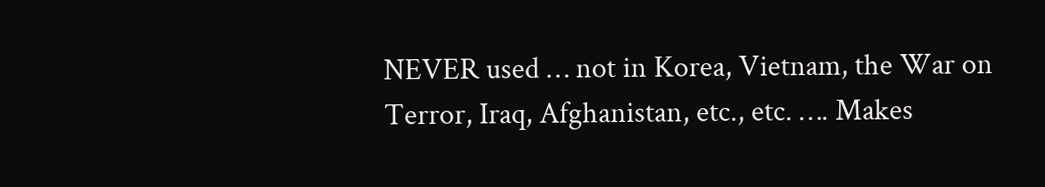NEVER used … not in Korea, Vietnam, the War on Terror, Iraq, Afghanistan, etc., etc. …. Makes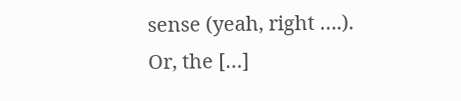sense (yeah, right ….). Or, the […]